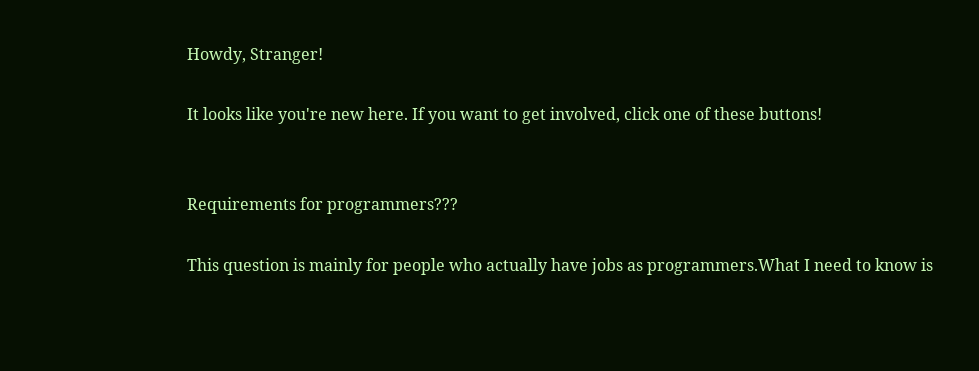Howdy, Stranger!

It looks like you're new here. If you want to get involved, click one of these buttons!


Requirements for programmers???

This question is mainly for people who actually have jobs as programmers.What I need to know is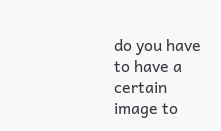do you have to have a certain image to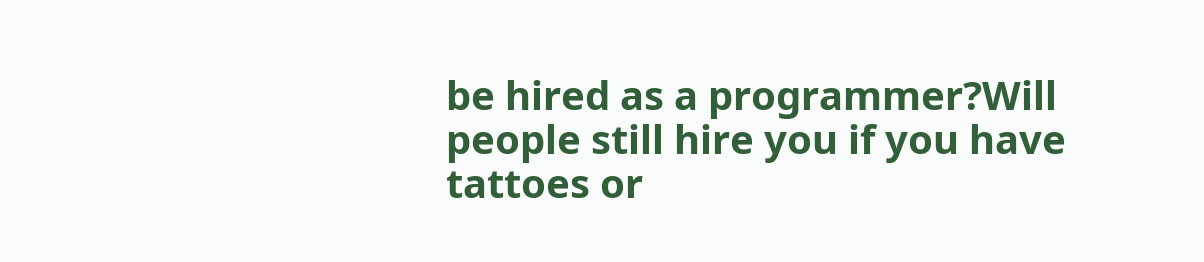be hired as a programmer?Will people still hire you if you have tattoes or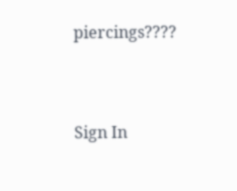piercings????


Sign In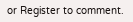or Register to comment.